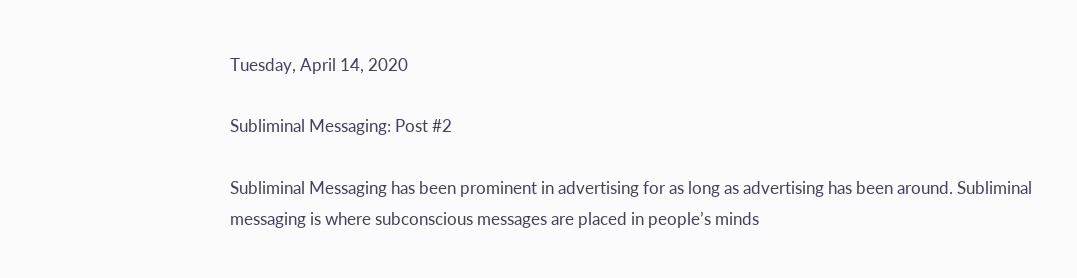Tuesday, April 14, 2020

Subliminal Messaging: Post #2

Subliminal Messaging has been prominent in advertising for as long as advertising has been around. Subliminal messaging is where subconscious messages are placed in people’s minds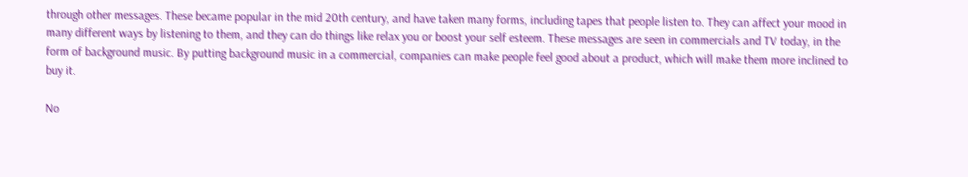through other messages. These became popular in the mid 20th century, and have taken many forms, including tapes that people listen to. They can affect your mood in many different ways by listening to them, and they can do things like relax you or boost your self esteem. These messages are seen in commercials and TV today, in the form of background music. By putting background music in a commercial, companies can make people feel good about a product, which will make them more inclined to buy it.

No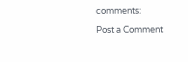comments:

Post a Comment